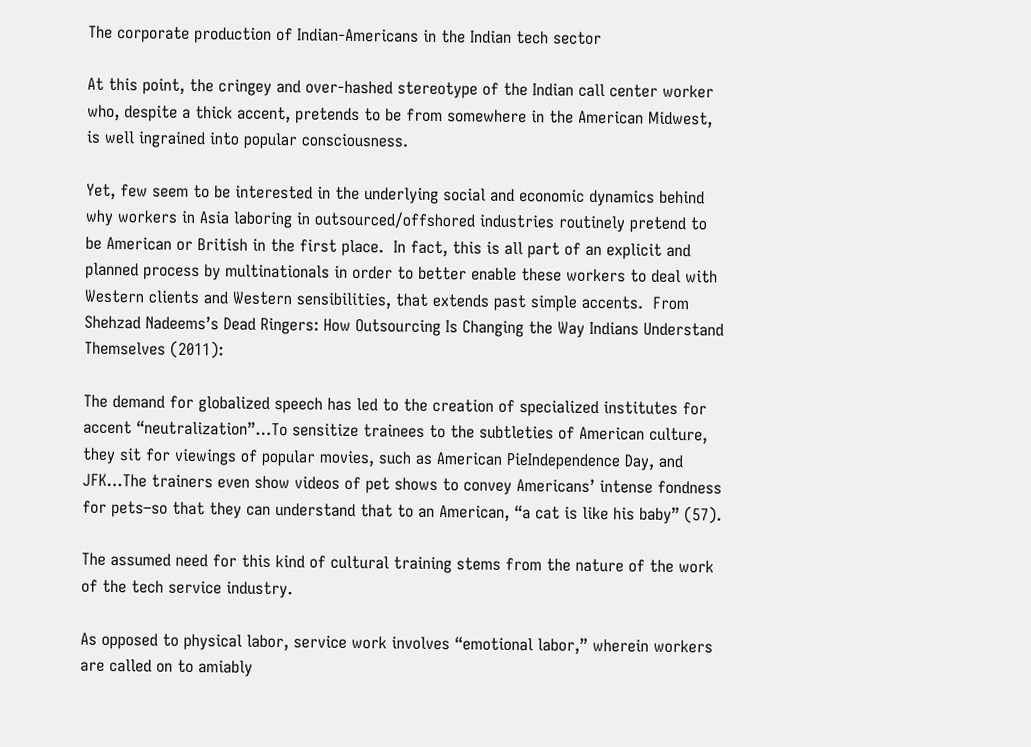The corporate production of Indian-Americans in the Indian tech sector

At this point, the cringey and over-hashed stereotype of the Indian call center worker who, despite a thick accent, pretends to be from somewhere in the American Midwest, is well ingrained into popular consciousness.

Yet, few seem to be interested in the underlying social and economic dynamics behind why workers in Asia laboring in outsourced/offshored industries routinely pretend to be American or British in the first place.  In fact, this is all part of an explicit and planned process by multinationals in order to better enable these workers to deal with Western clients and Western sensibilities, that extends past simple accents.  From Shehzad Nadeems’s Dead Ringers: How Outsourcing Is Changing the Way Indians Understand Themselves (2011):

The demand for globalized speech has led to the creation of specialized institutes for accent “neutralization”…To sensitize trainees to the subtleties of American culture, they sit for viewings of popular movies, such as American PieIndependence Day, and JFK…The trainers even show videos of pet shows to convey Americans’ intense fondness for pets–so that they can understand that to an American, “a cat is like his baby” (57).

The assumed need for this kind of cultural training stems from the nature of the work of the tech service industry.

As opposed to physical labor, service work involves “emotional labor,” wherein workers are called on to amiably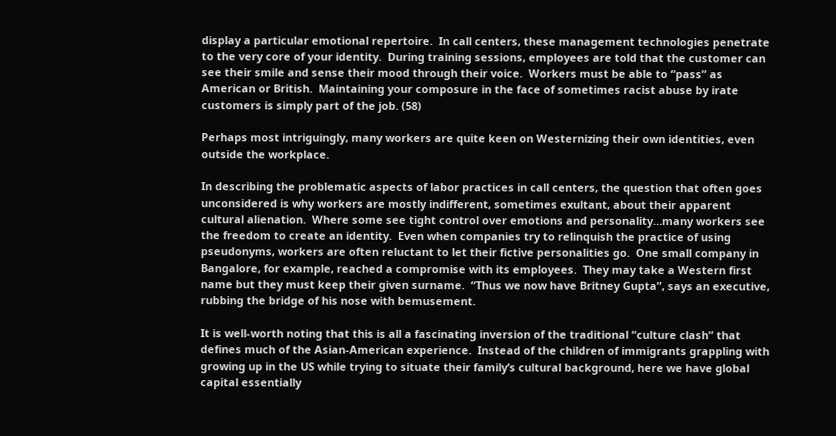display a particular emotional repertoire.  In call centers, these management technologies penetrate to the very core of your identity.  During training sessions, employees are told that the customer can see their smile and sense their mood through their voice.  Workers must be able to “pass” as American or British.  Maintaining your composure in the face of sometimes racist abuse by irate customers is simply part of the job. (58)

Perhaps most intriguingly, many workers are quite keen on Westernizing their own identities, even outside the workplace.

In describing the problematic aspects of labor practices in call centers, the question that often goes unconsidered is why workers are mostly indifferent, sometimes exultant, about their apparent cultural alienation.  Where some see tight control over emotions and personality…many workers see the freedom to create an identity.  Even when companies try to relinquish the practice of using pseudonyms, workers are often reluctant to let their fictive personalities go.  One small company in Bangalore, for example, reached a compromise with its employees.  They may take a Western first name but they must keep their given surname.  “Thus we now have Britney Gupta”, says an executive, rubbing the bridge of his nose with bemusement.

It is well-worth noting that this is all a fascinating inversion of the traditional “culture clash” that defines much of the Asian-American experience.  Instead of the children of immigrants grappling with growing up in the US while trying to situate their family’s cultural background, here we have global capital essentially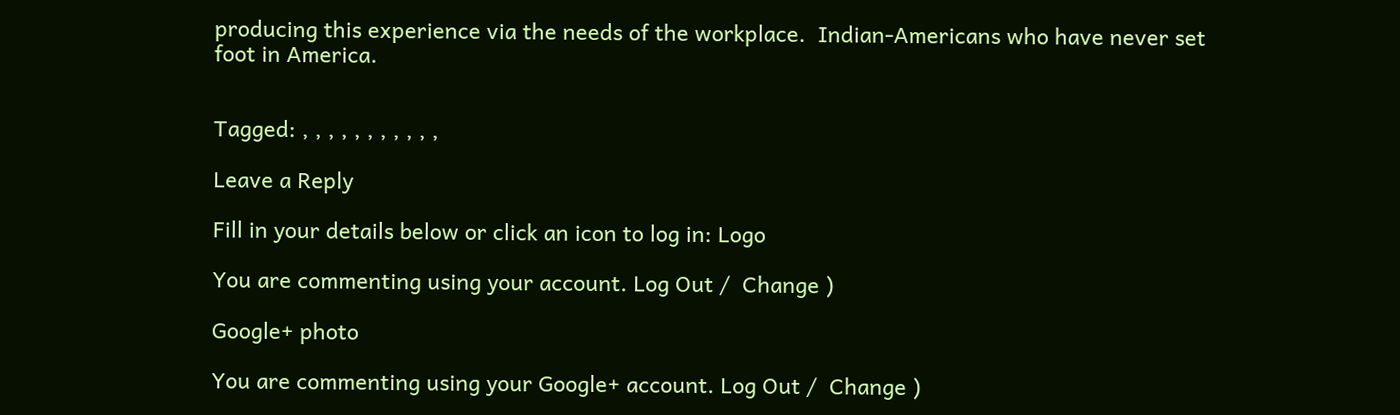producing this experience via the needs of the workplace.  Indian-Americans who have never set foot in America.


Tagged: , , , , , , , , , , ,

Leave a Reply

Fill in your details below or click an icon to log in: Logo

You are commenting using your account. Log Out /  Change )

Google+ photo

You are commenting using your Google+ account. Log Out /  Change )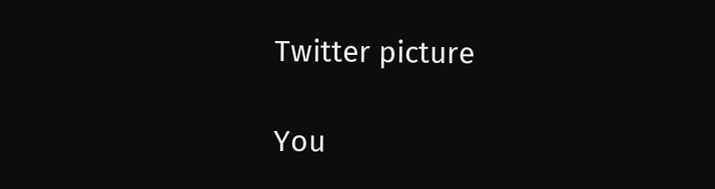Twitter picture

You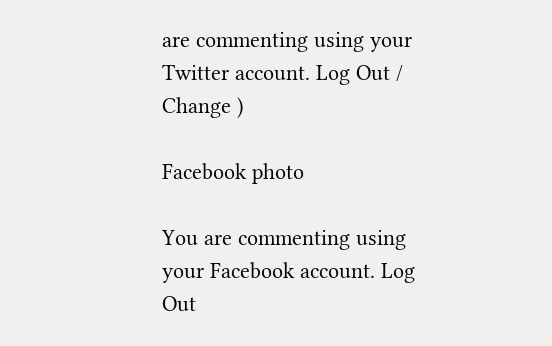are commenting using your Twitter account. Log Out /  Change )

Facebook photo

You are commenting using your Facebook account. Log Out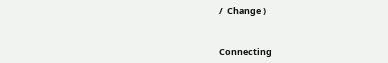/  Change )


Connecting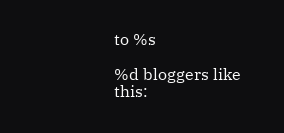to %s

%d bloggers like this: